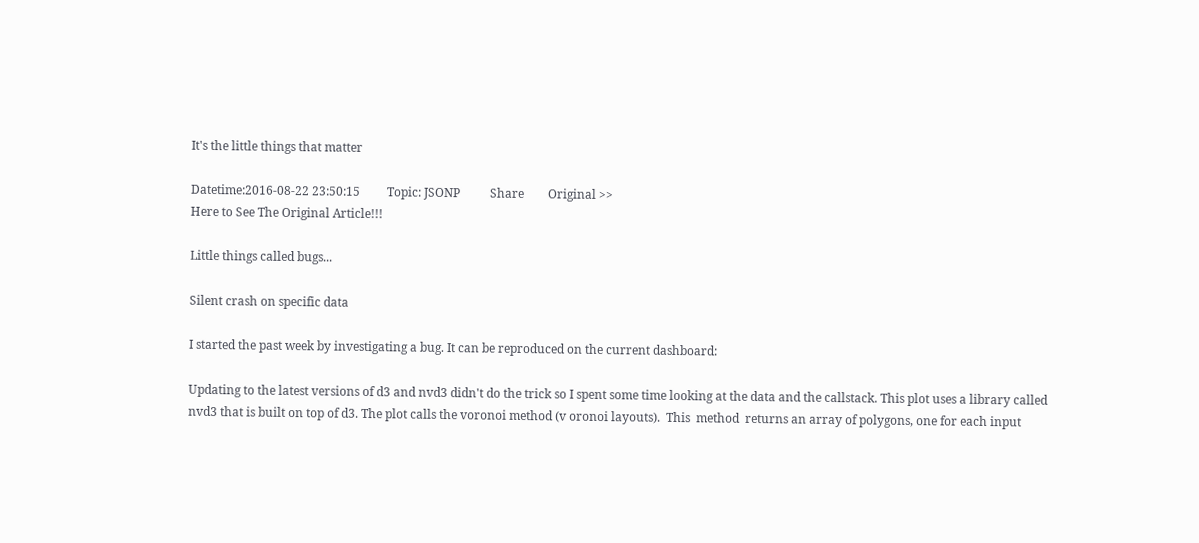It's the little things that matter

Datetime:2016-08-22 23:50:15         Topic: JSONP          Share        Original >>
Here to See The Original Article!!!

Little things called bugs...

Silent crash on specific data

I started the past week by investigating a bug. It can be reproduced on the current dashboard:

Updating to the latest versions of d3 and nvd3 didn't do the trick so I spent some time looking at the data and the callstack. This plot uses a library called nvd3 that is built on top of d3. The plot calls the voronoi method (v oronoi layouts).  This  method  returns an array of polygons, one for each input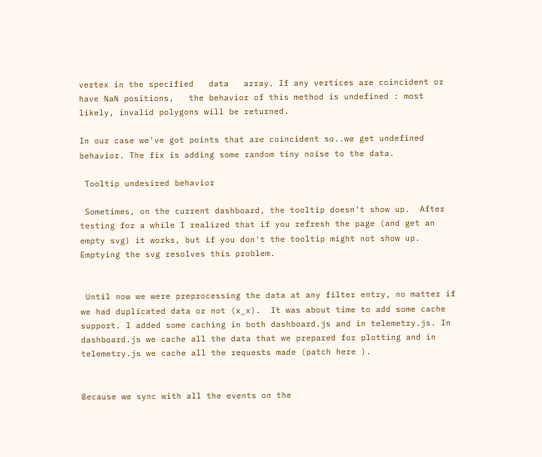vertex in the specified   data   array. If any vertices are coincident or have NaN positions,   the behavior of this method is undefined : most likely, invalid polygons will be returned.

In our case we've got points that are coincident so..we get undefined behavior. The fix is adding some random tiny noise to the data.

 Tooltip undesired behavior

 Sometimes, on the current dashboard, the tooltip doesn't show up.  After testing for a while I realized that if you refresh the page (and get an empty svg) it works, but if you don't the tooltip might not show up. Emptying the svg resolves this problem.


 Until now we were preprocessing the data at any filter entry, no matter if we had duplicated data or not (x_x).  It was about time to add some cache support. I added some caching in both dashboard.js and in telemetry.js. In dashboard.js we cache all the data that we prepared for plotting and in telemetry.js we cache all the requests made (patch here ).


Because we sync with all the events on the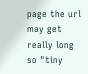page the url may get really long so "tiny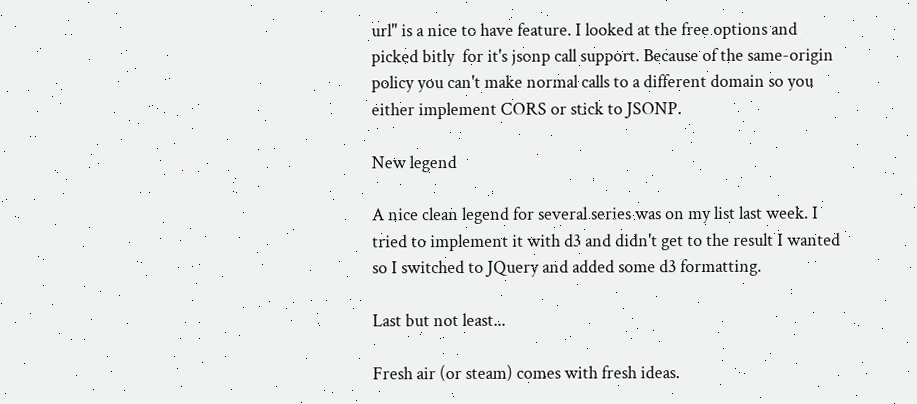url" is a nice to have feature. I looked at the free options and picked bitly  for it's jsonp call support. Because of the same-origin policy you can't make normal calls to a different domain so you either implement CORS or stick to JSONP.

New legend

A nice clean legend for several series was on my list last week. I tried to implement it with d3 and didn't get to the result I wanted so I switched to JQuery and added some d3 formatting.

Last but not least...

Fresh air (or steam) comes with fresh ideas.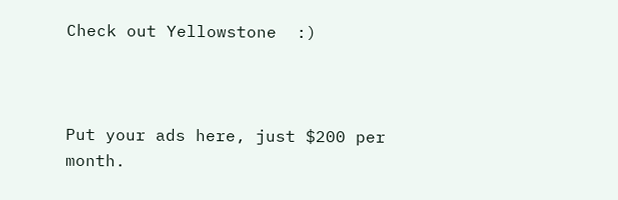Check out Yellowstone  :)



Put your ads here, just $200 per month.